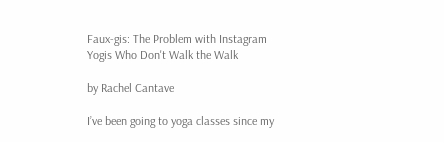Faux-gis: The Problem with Instagram Yogis Who Don't Walk the Walk

by Rachel Cantave

I’ve been going to yoga classes since my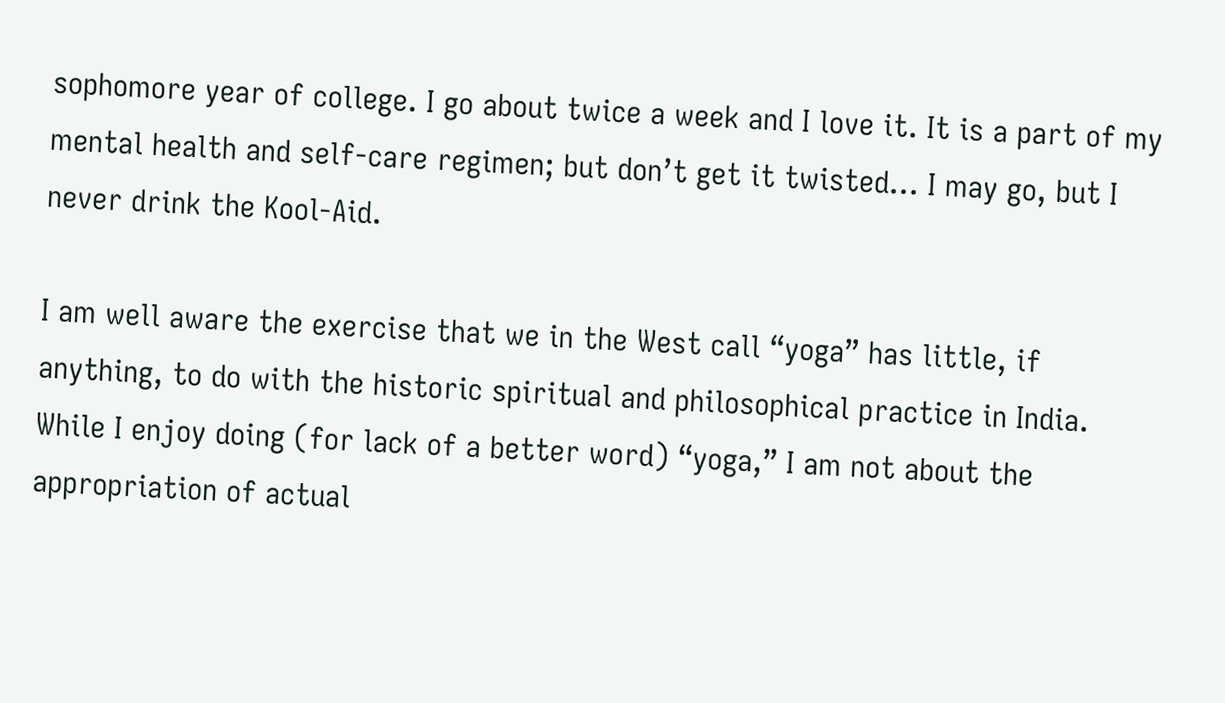sophomore year of college. I go about twice a week and I love it. It is a part of my mental health and self-care regimen; but don’t get it twisted… I may go, but I never drink the Kool-Aid.

I am well aware the exercise that we in the West call “yoga” has little, if anything, to do with the historic spiritual and philosophical practice in India. While I enjoy doing (for lack of a better word) “yoga,” I am not about the appropriation of actual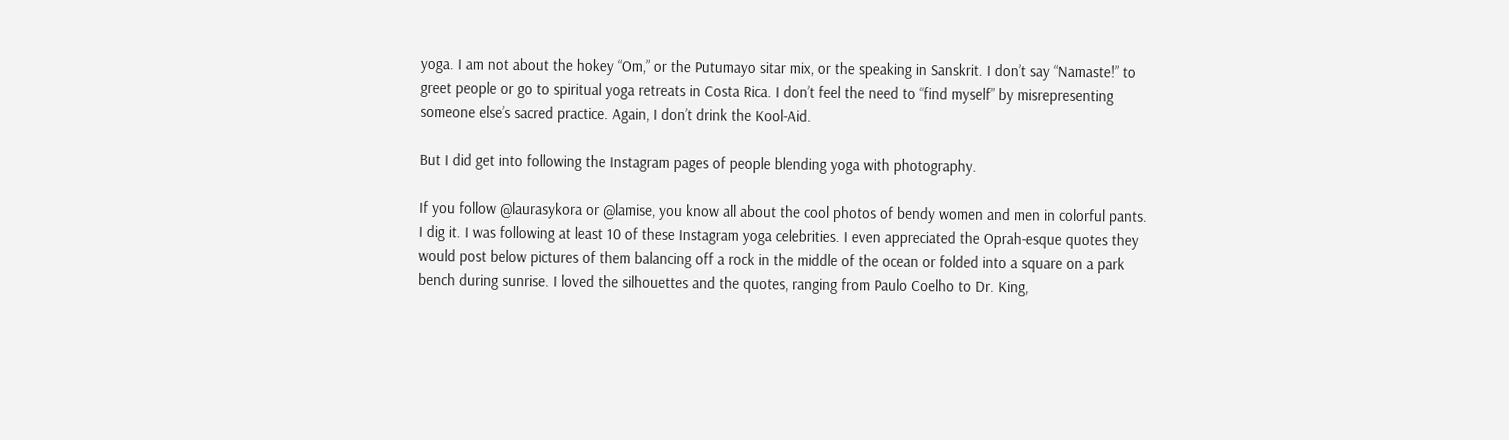yoga. I am not about the hokey “Om,” or the Putumayo sitar mix, or the speaking in Sanskrit. I don’t say “Namaste!” to greet people or go to spiritual yoga retreats in Costa Rica. I don’t feel the need to “find myself” by misrepresenting someone else’s sacred practice. Again, I don’t drink the Kool-Aid.

But I did get into following the Instagram pages of people blending yoga with photography.

If you follow @laurasykora or @lamise, you know all about the cool photos of bendy women and men in colorful pants. I dig it. I was following at least 10 of these Instagram yoga celebrities. I even appreciated the Oprah-esque quotes they would post below pictures of them balancing off a rock in the middle of the ocean or folded into a square on a park bench during sunrise. I loved the silhouettes and the quotes, ranging from Paulo Coelho to Dr. King,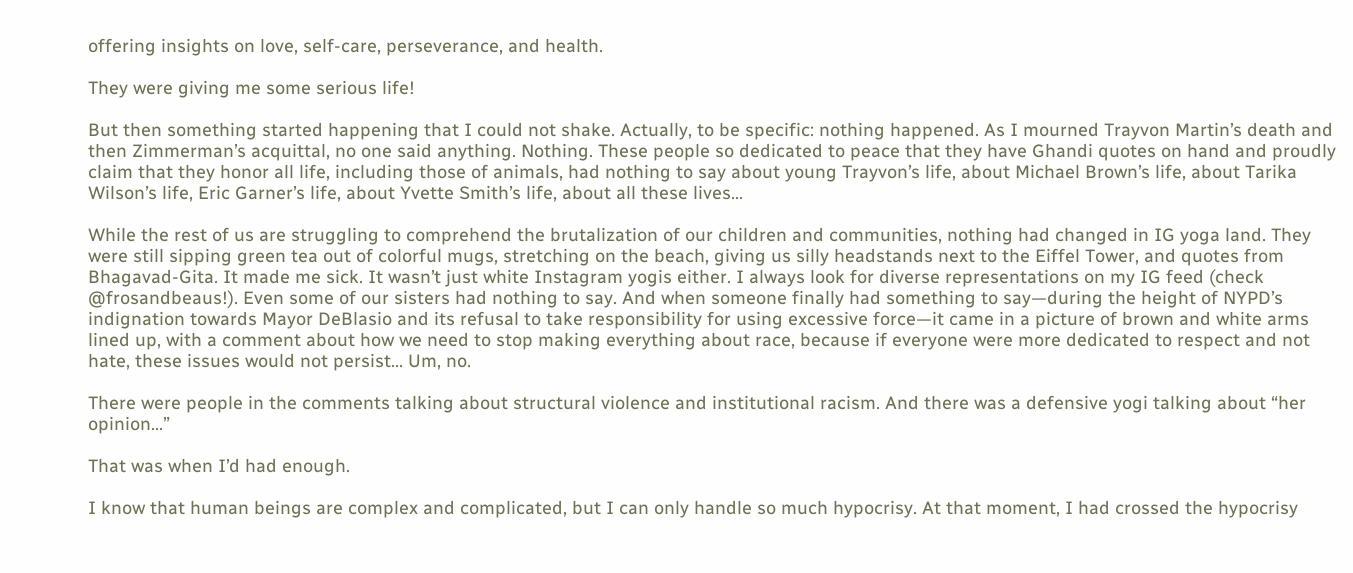offering insights on love, self-care, perseverance, and health.

They were giving me some serious life!

But then something started happening that I could not shake. Actually, to be specific: nothing happened. As I mourned Trayvon Martin’s death and then Zimmerman’s acquittal, no one said anything. Nothing. These people so dedicated to peace that they have Ghandi quotes on hand and proudly claim that they honor all life, including those of animals, had nothing to say about young Trayvon’s life, about Michael Brown’s life, about Tarika Wilson’s life, Eric Garner’s life, about Yvette Smith’s life, about all these lives…

While the rest of us are struggling to comprehend the brutalization of our children and communities, nothing had changed in IG yoga land. They were still sipping green tea out of colorful mugs, stretching on the beach, giving us silly headstands next to the Eiffel Tower, and quotes from Bhagavad-Gita. It made me sick. It wasn’t just white Instagram yogis either. I always look for diverse representations on my IG feed (check @frosandbeaus!). Even some of our sisters had nothing to say. And when someone finally had something to say—during the height of NYPD’s indignation towards Mayor DeBlasio and its refusal to take responsibility for using excessive force—it came in a picture of brown and white arms lined up, with a comment about how we need to stop making everything about race, because if everyone were more dedicated to respect and not hate, these issues would not persist… Um, no.

There were people in the comments talking about structural violence and institutional racism. And there was a defensive yogi talking about “her opinion…”

That was when I’d had enough.

I know that human beings are complex and complicated, but I can only handle so much hypocrisy. At that moment, I had crossed the hypocrisy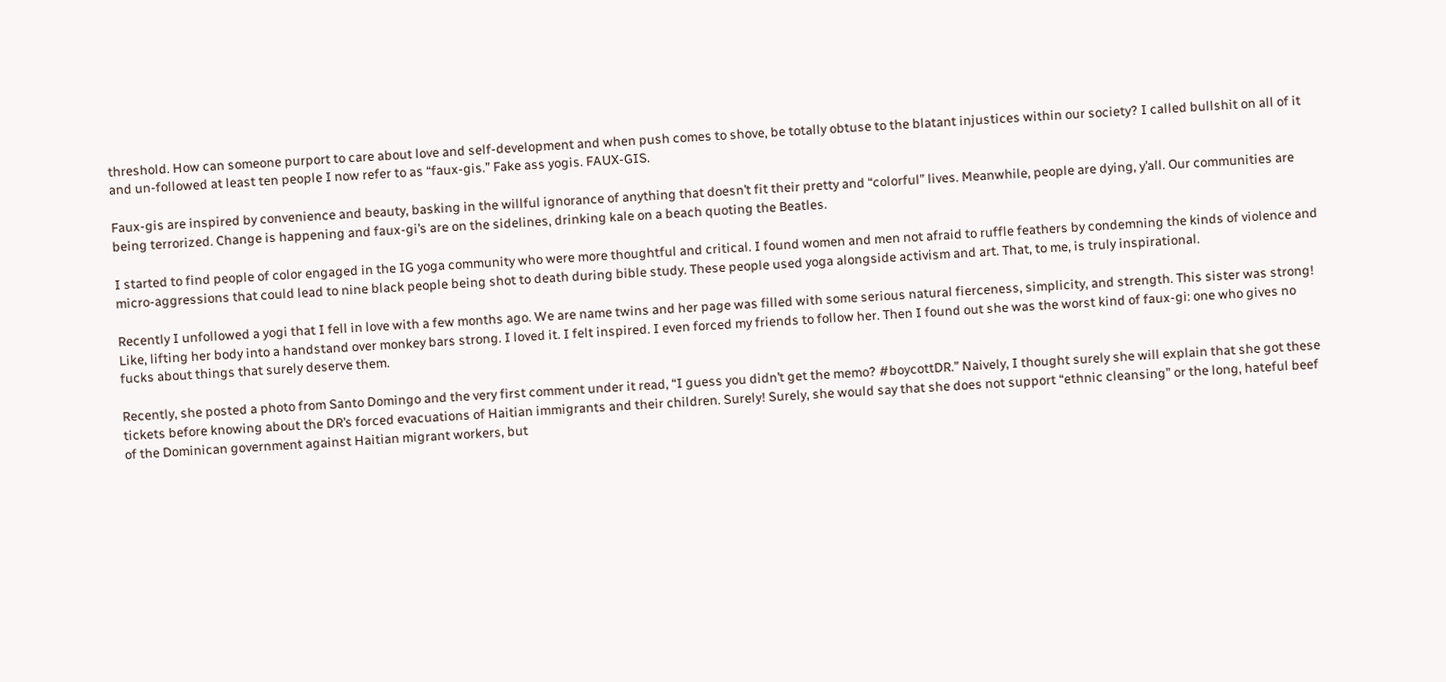threshold. How can someone purport to care about love and self-development and when push comes to shove, be totally obtuse to the blatant injustices within our society? I called bullshit on all of it and un-followed at least ten people I now refer to as “faux-gis.” Fake ass yogis. FAUX-GIS.

Faux-gis are inspired by convenience and beauty, basking in the willful ignorance of anything that doesn’t fit their pretty and “colorful” lives. Meanwhile, people are dying, y’all. Our communities are being terrorized. Change is happening and faux-gi’s are on the sidelines, drinking kale on a beach quoting the Beatles.

I started to find people of color engaged in the IG yoga community who were more thoughtful and critical. I found women and men not afraid to ruffle feathers by condemning the kinds of violence and micro-aggressions that could lead to nine black people being shot to death during bible study. These people used yoga alongside activism and art. That, to me, is truly inspirational.

Recently I unfollowed a yogi that I fell in love with a few months ago. We are name twins and her page was filled with some serious natural fierceness, simplicity, and strength. This sister was strong! Like, lifting her body into a handstand over monkey bars strong. I loved it. I felt inspired. I even forced my friends to follow her. Then I found out she was the worst kind of faux-gi: one who gives no fucks about things that surely deserve them.

Recently, she posted a photo from Santo Domingo and the very first comment under it read, “I guess you didn’t get the memo? #boycottDR.” Naively, I thought surely she will explain that she got these tickets before knowing about the DR’s forced evacuations of Haitian immigrants and their children. Surely! Surely, she would say that she does not support “ethnic cleansing” or the long, hateful beef of the Dominican government against Haitian migrant workers, but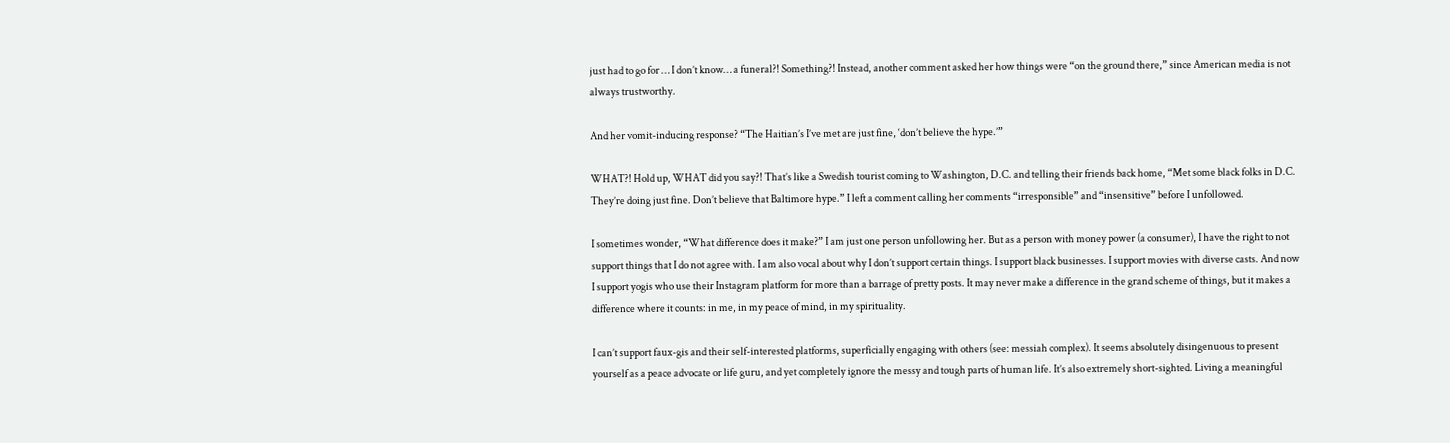just had to go for … I don’t know… a funeral?! Something?! Instead, another comment asked her how things were “on the ground there,” since American media is not always trustworthy.

And her vomit-inducing response? “The Haitian’s I’ve met are just fine, ‘don’t believe the hype.’”

WHAT?! Hold up, WHAT did you say?! That’s like a Swedish tourist coming to Washington, D.C. and telling their friends back home, “Met some black folks in D.C. They’re doing just fine. Don’t believe that Baltimore hype.” I left a comment calling her comments “irresponsible” and “insensitive” before I unfollowed.

I sometimes wonder, “What difference does it make?” I am just one person unfollowing her. But as a person with money power (a consumer), I have the right to not support things that I do not agree with. I am also vocal about why I don’t support certain things. I support black businesses. I support movies with diverse casts. And now I support yogis who use their Instagram platform for more than a barrage of pretty posts. It may never make a difference in the grand scheme of things, but it makes a difference where it counts: in me, in my peace of mind, in my spirituality.

I can’t support faux-gis and their self-interested platforms, superficially engaging with others (see: messiah complex). It seems absolutely disingenuous to present yourself as a peace advocate or life guru, and yet completely ignore the messy and tough parts of human life. It’s also extremely short-sighted. Living a meaningful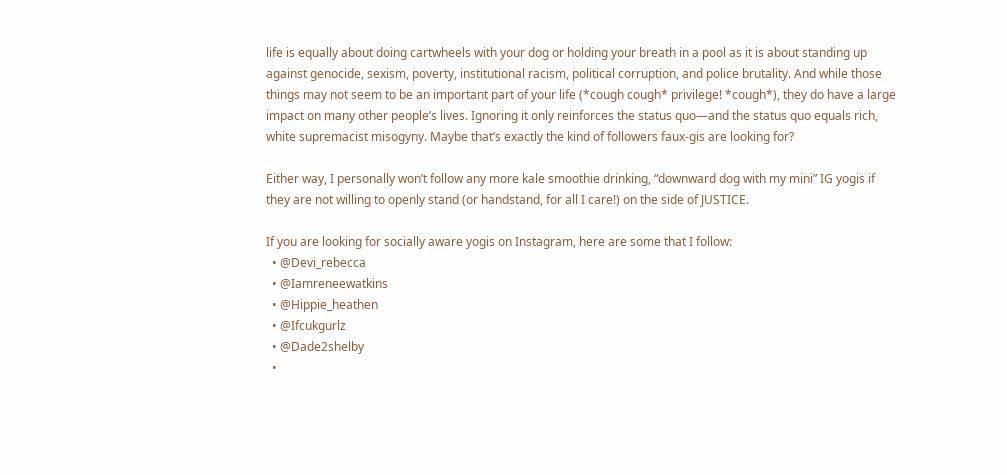life is equally about doing cartwheels with your dog or holding your breath in a pool as it is about standing up against genocide, sexism, poverty, institutional racism, political corruption, and police brutality. And while those things may not seem to be an important part of your life (*cough cough* privilege! *cough*), they do have a large impact on many other people’s lives. Ignoring it only reinforces the status quo—and the status quo equals rich, white supremacist misogyny. Maybe that’s exactly the kind of followers faux-gis are looking for?

Either way, I personally won’t follow any more kale smoothie drinking, “downward dog with my mini” IG yogis if they are not willing to openly stand (or handstand, for all I care!) on the side of JUSTICE.

If you are looking for socially aware yogis on Instagram, here are some that I follow:
  • @Devi_rebecca
  • @Iamreneewatkins
  • @Hippie_heathen
  • @Ifcukgurlz
  • @Dade2shelby
  •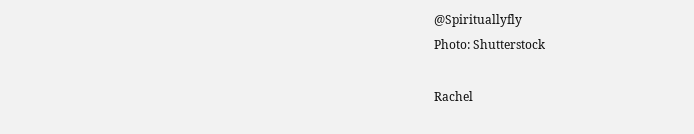@Spirituallyfly
Photo: Shutterstock

Rachel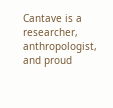Cantave is a researcher, anthropologist, and proud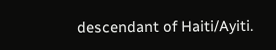descendant of Haiti/Ayiti.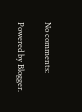No comments:

Powered by Blogger.